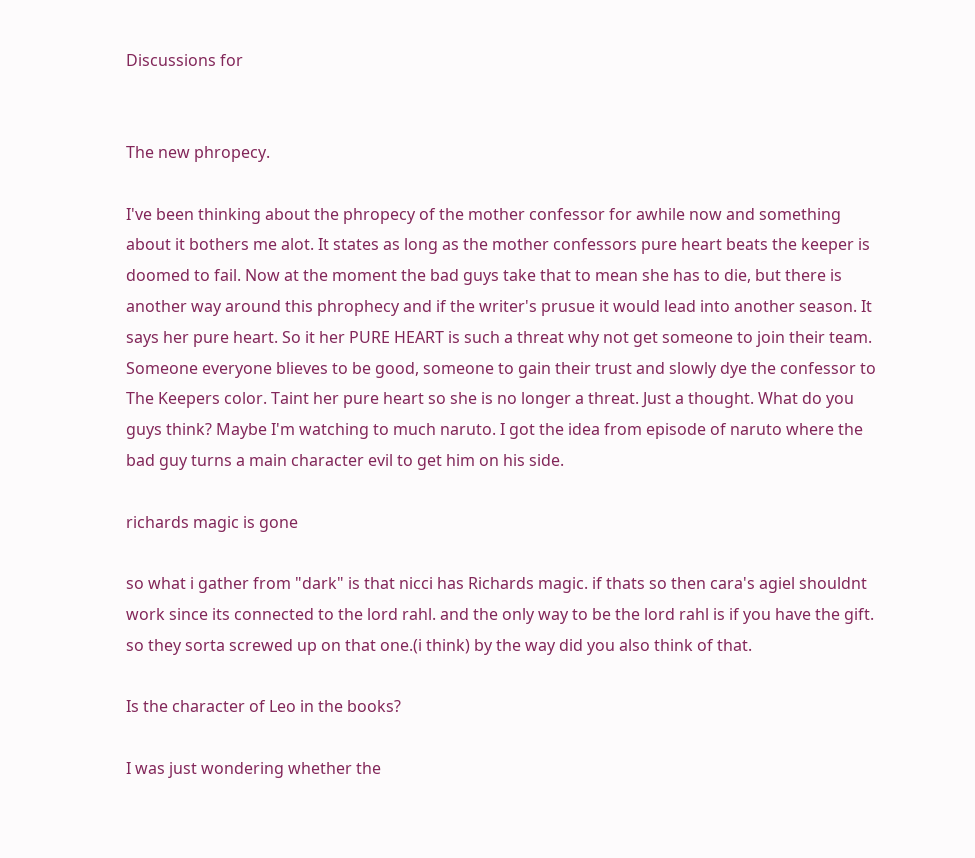Discussions for


The new phropecy.

I've been thinking about the phropecy of the mother confessor for awhile now and something about it bothers me alot. It states as long as the mother confessors pure heart beats the keeper is doomed to fail. Now at the moment the bad guys take that to mean she has to die, but there is another way around this phrophecy and if the writer's prusue it would lead into another season. It says her pure heart. So it her PURE HEART is such a threat why not get someone to join their team. Someone everyone blieves to be good, someone to gain their trust and slowly dye the confessor to The Keepers color. Taint her pure heart so she is no longer a threat. Just a thought. What do you guys think? Maybe I'm watching to much naruto. I got the idea from episode of naruto where the bad guy turns a main character evil to get him on his side.

richards magic is gone

so what i gather from "dark" is that nicci has Richards magic. if thats so then cara's agiel shouldnt work since its connected to the lord rahl. and the only way to be the lord rahl is if you have the gift. so they sorta screwed up on that one.(i think) by the way did you also think of that.

Is the character of Leo in the books?

I was just wondering whether the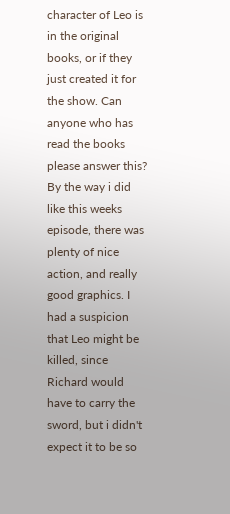character of Leo is in the original books, or if they just created it for the show. Can anyone who has read the books please answer this? By the way i did like this weeks episode, there was plenty of nice action, and really good graphics. I had a suspicion that Leo might be killed, since Richard would have to carry the sword, but i didn't expect it to be so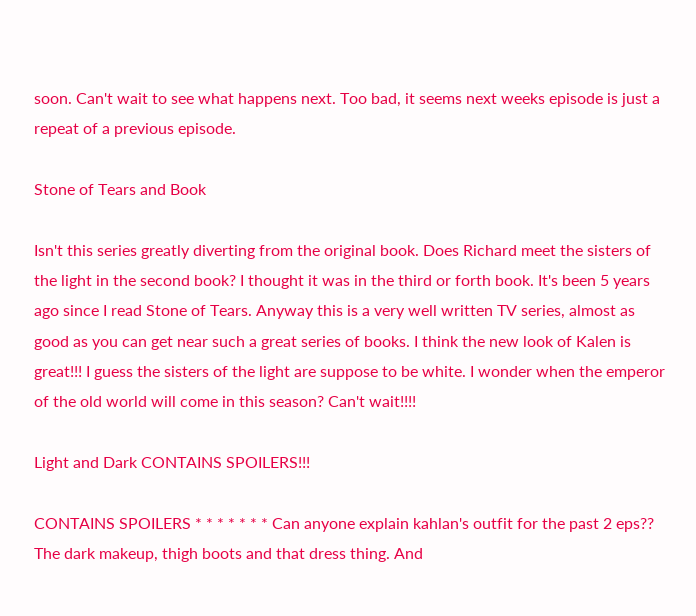soon. Can't wait to see what happens next. Too bad, it seems next weeks episode is just a repeat of a previous episode.

Stone of Tears and Book

Isn't this series greatly diverting from the original book. Does Richard meet the sisters of the light in the second book? I thought it was in the third or forth book. It's been 5 years ago since I read Stone of Tears. Anyway this is a very well written TV series, almost as good as you can get near such a great series of books. I think the new look of Kalen is great!!! I guess the sisters of the light are suppose to be white. I wonder when the emperor of the old world will come in this season? Can't wait!!!!

Light and Dark CONTAINS SPOILERS!!!

CONTAINS SPOILERS * * * * * * * Can anyone explain kahlan's outfit for the past 2 eps?? The dark makeup, thigh boots and that dress thing. And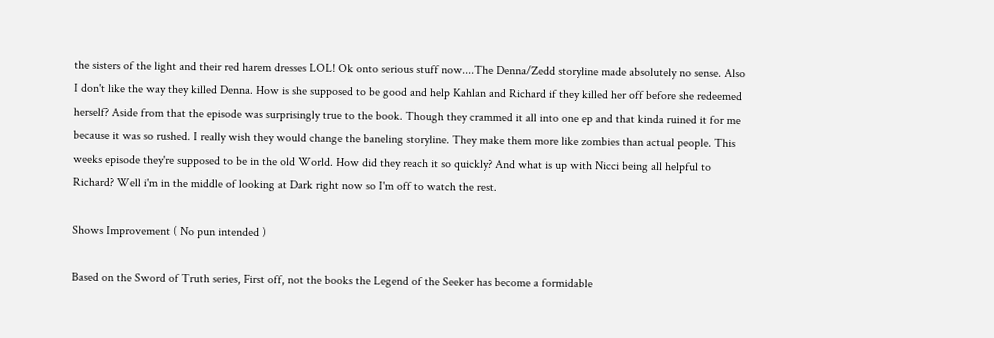the sisters of the light and their red harem dresses LOL! Ok onto serious stuff now....The Denna/Zedd storyline made absolutely no sense. Also I don't like the way they killed Denna. How is she supposed to be good and help Kahlan and Richard if they killed her off before she redeemed herself? Aside from that the episode was surprisingly true to the book. Though they crammed it all into one ep and that kinda ruined it for me because it was so rushed. I really wish they would change the baneling storyline. They make them more like zombies than actual people. This weeks episode they're supposed to be in the old World. How did they reach it so quickly? And what is up with Nicci being all helpful to Richard? Well i'm in the middle of looking at Dark right now so I'm off to watch the rest.

Shows Improvement ( No pun intended )

Based on the Sword of Truth series, First off, not the books the Legend of the Seeker has become a formidable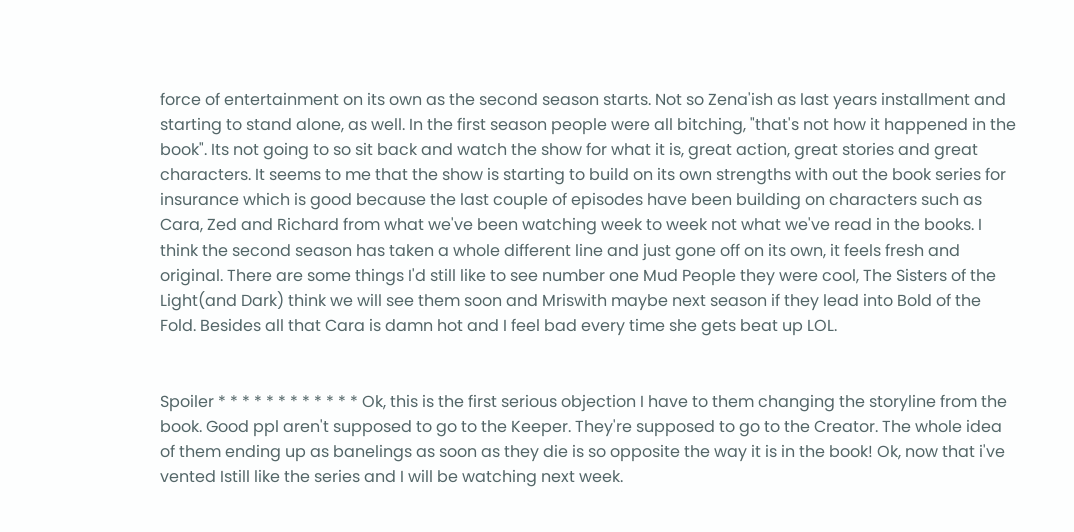force of entertainment on its own as the second season starts. Not so Zena'ish as last years installment and starting to stand alone, as well. In the first season people were all bitching, "that's not how it happened in the book". Its not going to so sit back and watch the show for what it is, great action, great stories and great characters. It seems to me that the show is starting to build on its own strengths with out the book series for insurance which is good because the last couple of episodes have been building on characters such as Cara, Zed and Richard from what we've been watching week to week not what we've read in the books. I think the second season has taken a whole different line and just gone off on its own, it feels fresh and original. There are some things I'd still like to see number one Mud People they were cool, The Sisters of the Light(and Dark) think we will see them soon and Mriswith maybe next season if they lead into Bold of the Fold. Besides all that Cara is damn hot and I feel bad every time she gets beat up LOL.


Spoiler * * * * * * * * * * * * Ok, this is the first serious objection I have to them changing the storyline from the book. Good ppl aren't supposed to go to the Keeper. They're supposed to go to the Creator. The whole idea of them ending up as banelings as soon as they die is so opposite the way it is in the book! Ok, now that i've vented Istill like the series and I will be watching next week.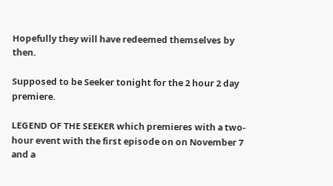Hopefully they will have redeemed themselves by then.

Supposed to be Seeker tonight for the 2 hour 2 day premiere.

LEGEND OF THE SEEKER which premieres with a two-hour event with the first episode on on November 7 and a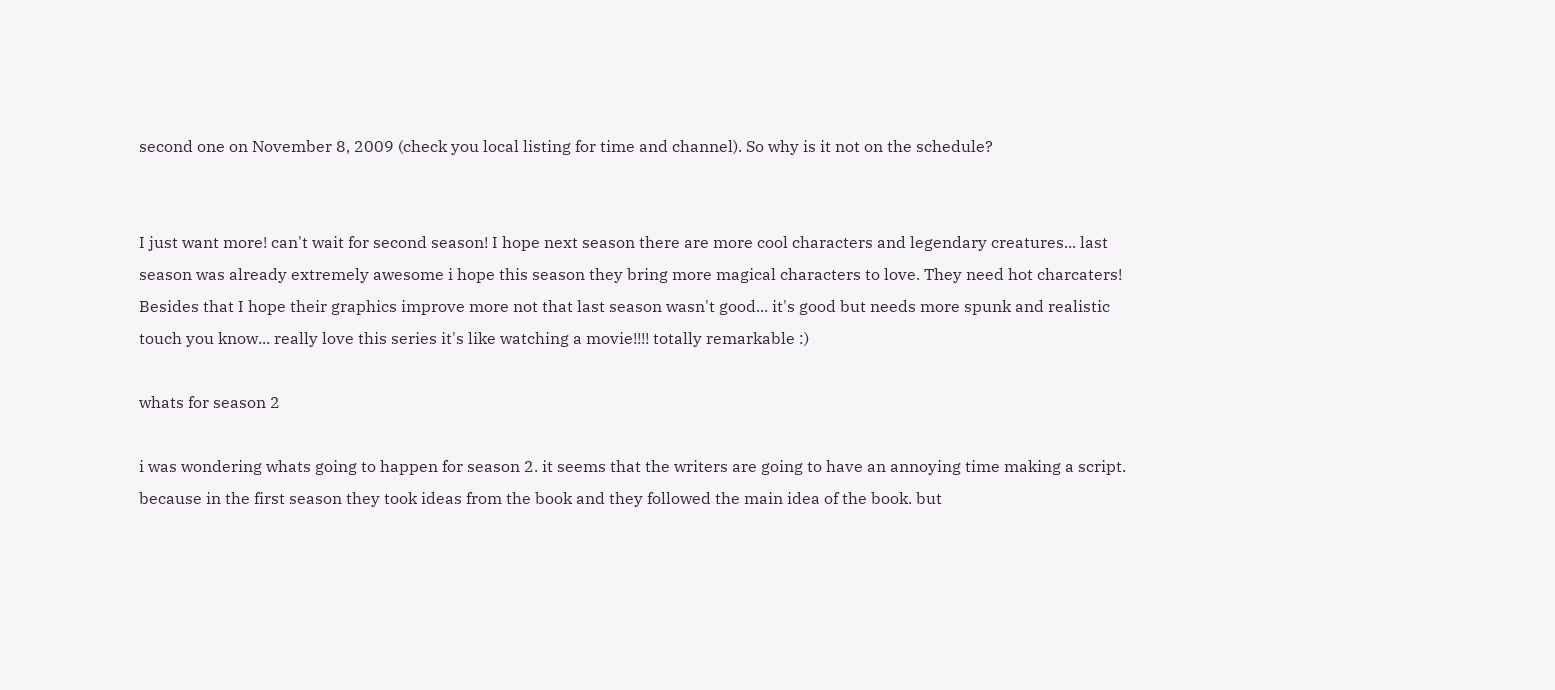second one on November 8, 2009 (check you local listing for time and channel). So why is it not on the schedule?


I just want more! can't wait for second season! I hope next season there are more cool characters and legendary creatures... last season was already extremely awesome i hope this season they bring more magical characters to love. They need hot charcaters! Besides that I hope their graphics improve more not that last season wasn't good... it's good but needs more spunk and realistic touch you know... really love this series it's like watching a movie!!!! totally remarkable :)

whats for season 2

i was wondering whats going to happen for season 2. it seems that the writers are going to have an annoying time making a script. because in the first season they took ideas from the book and they followed the main idea of the book. but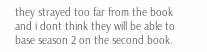they strayed too far from the book and i dont think they will be able to base season 2 on the second book.